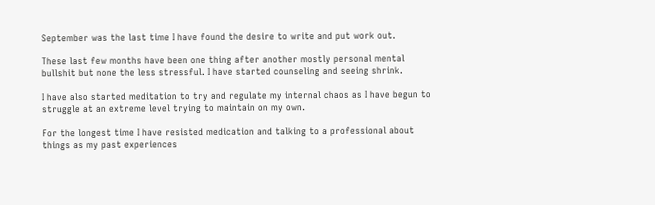September was the last time I have found the desire to write and put work out.

These last few months have been one thing after another mostly personal mental bullshit but none the less stressful. I have started counseling and seeing shrink.

I have also started meditation to try and regulate my internal chaos as I have begun to struggle at an extreme level trying to maintain on my own.

For the longest time I have resisted medication and talking to a professional about things as my past experiences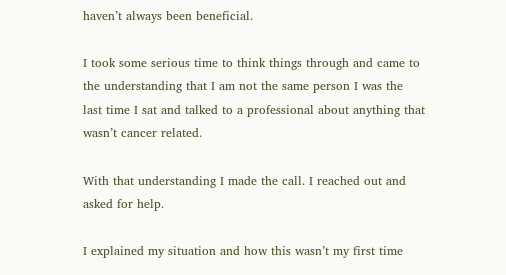haven’t always been beneficial.

I took some serious time to think things through and came to the understanding that I am not the same person I was the last time I sat and talked to a professional about anything that wasn’t cancer related.

With that understanding I made the call. I reached out and asked for help.

I explained my situation and how this wasn’t my first time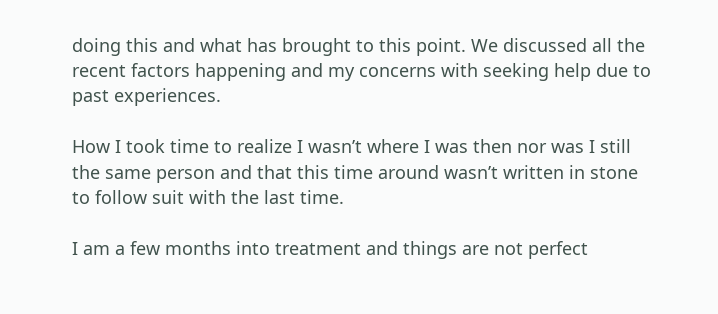doing this and what has brought to this point. We discussed all the recent factors happening and my concerns with seeking help due to past experiences.

How I took time to realize I wasn’t where I was then nor was I still the same person and that this time around wasn’t written in stone to follow suit with the last time.

I am a few months into treatment and things are not perfect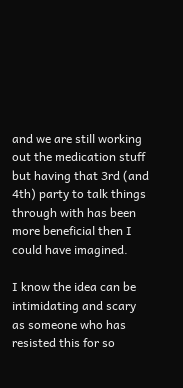and we are still working out the medication stuff but having that 3rd (and 4th) party to talk things through with has been more beneficial then I could have imagined.

I know the idea can be intimidating and scary as someone who has resisted this for so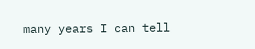many years I can tell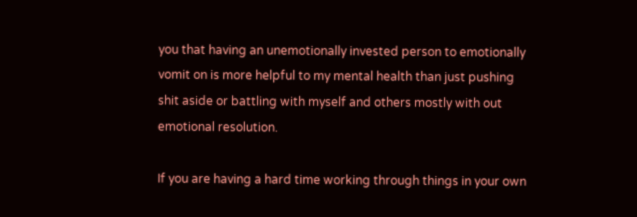you that having an unemotionally invested person to emotionally vomit on is more helpful to my mental health than just pushing shit aside or battling with myself and others mostly with out emotional resolution.

If you are having a hard time working through things in your own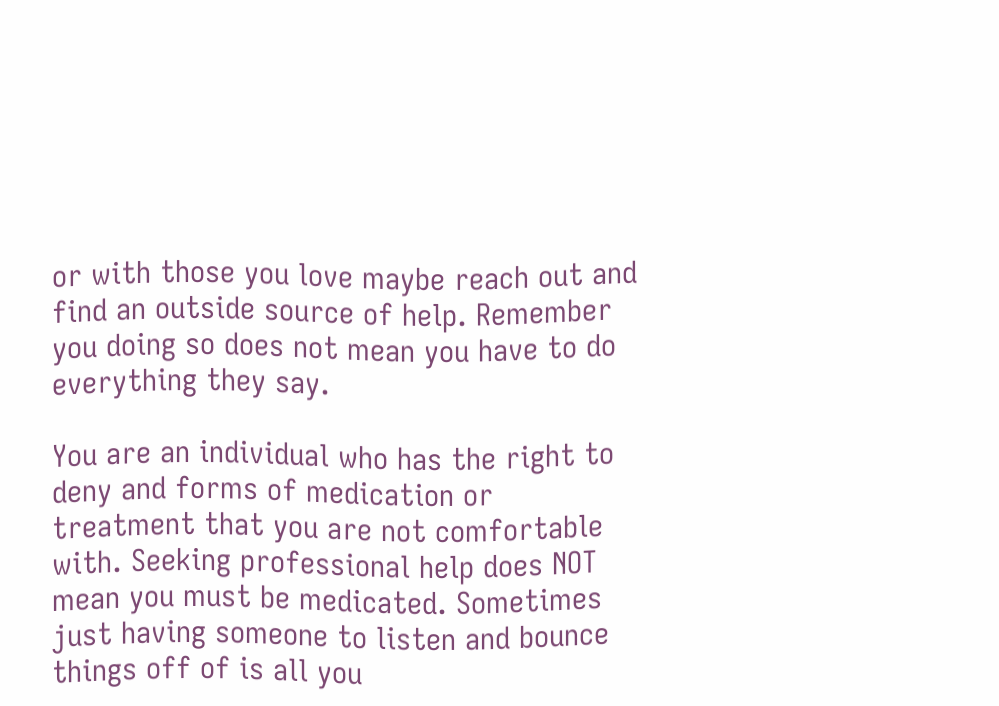or with those you love maybe reach out and find an outside source of help. Remember you doing so does not mean you have to do everything they say.

You are an individual who has the right to deny and forms of medication or treatment that you are not comfortable with. Seeking professional help does NOT mean you must be medicated. Sometimes just having someone to listen and bounce things off of is all you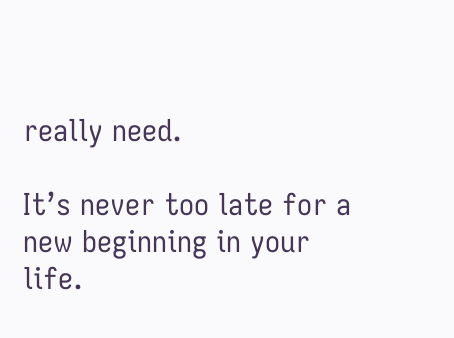really need.

It’s never too late for a new beginning in your life.